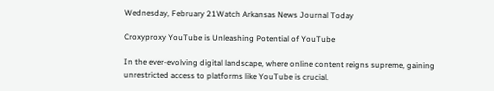Wednesday, February 21Watch Arkansas News Journal Today

Croxyproxy YouTube is Unleashing Potential of YouTube

In the ever-evolving digital landscape, where online content reigns supreme, gaining unrestricted access to platforms like YouTube is crucial.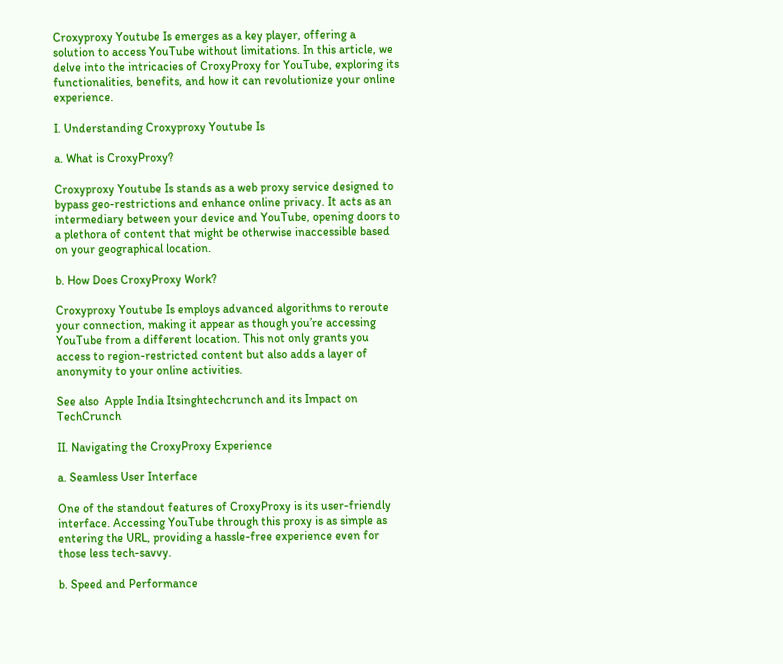Croxyproxy Youtube Is emerges as a key player, offering a solution to access YouTube without limitations. In this article, we delve into the intricacies of CroxyProxy for YouTube, exploring its functionalities, benefits, and how it can revolutionize your online experience.

I. Understanding Croxyproxy Youtube Is

a. What is CroxyProxy?

Croxyproxy Youtube Is stands as a web proxy service designed to bypass geo-restrictions and enhance online privacy. It acts as an intermediary between your device and YouTube, opening doors to a plethora of content that might be otherwise inaccessible based on your geographical location.

b. How Does CroxyProxy Work?

Croxyproxy Youtube Is employs advanced algorithms to reroute your connection, making it appear as though you’re accessing YouTube from a different location. This not only grants you access to region-restricted content but also adds a layer of anonymity to your online activities.

See also  Apple India Itsinghtechcrunch and its Impact on TechCrunch

II. Navigating the CroxyProxy Experience

a. Seamless User Interface

One of the standout features of CroxyProxy is its user-friendly interface. Accessing YouTube through this proxy is as simple as entering the URL, providing a hassle-free experience even for those less tech-savvy.

b. Speed and Performance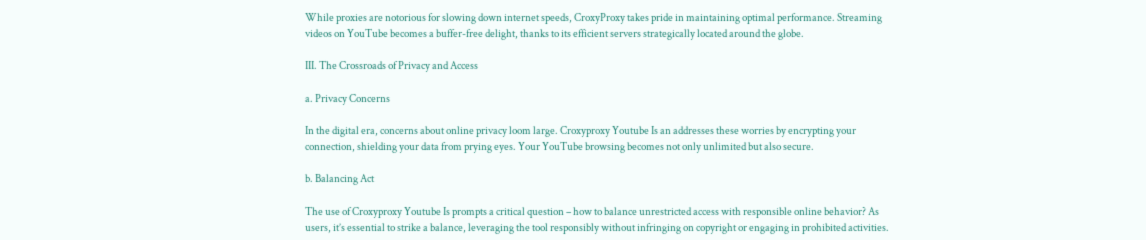While proxies are notorious for slowing down internet speeds, CroxyProxy takes pride in maintaining optimal performance. Streaming videos on YouTube becomes a buffer-free delight, thanks to its efficient servers strategically located around the globe.

III. The Crossroads of Privacy and Access

a. Privacy Concerns

In the digital era, concerns about online privacy loom large. Croxyproxy Youtube Is an addresses these worries by encrypting your connection, shielding your data from prying eyes. Your YouTube browsing becomes not only unlimited but also secure.

b. Balancing Act

The use of Croxyproxy Youtube Is prompts a critical question – how to balance unrestricted access with responsible online behavior? As users, it’s essential to strike a balance, leveraging the tool responsibly without infringing on copyright or engaging in prohibited activities.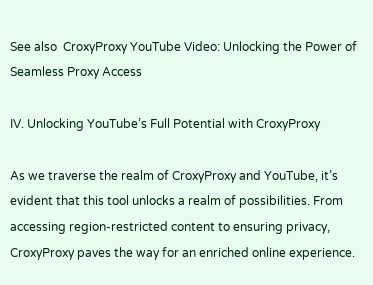See also  CroxyProxy YouTube Video: Unlocking the Power of Seamless Proxy Access

IV. Unlocking YouTube’s Full Potential with CroxyProxy

As we traverse the realm of CroxyProxy and YouTube, it’s evident that this tool unlocks a realm of possibilities. From accessing region-restricted content to ensuring privacy, CroxyProxy paves the way for an enriched online experience.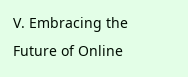V. Embracing the Future of Online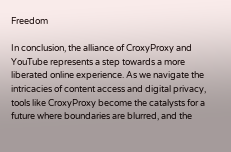Freedom

In conclusion, the alliance of CroxyProxy and YouTube represents a step towards a more liberated online experience. As we navigate the intricacies of content access and digital privacy, tools like CroxyProxy become the catalysts for a future where boundaries are blurred, and the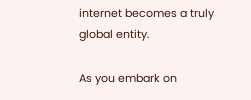internet becomes a truly global entity.

As you embark on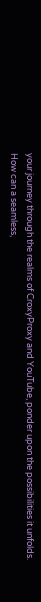your journey through the realms of CroxyProxy and YouTube, ponder upon the possibilities it unfolds. How can a seamless,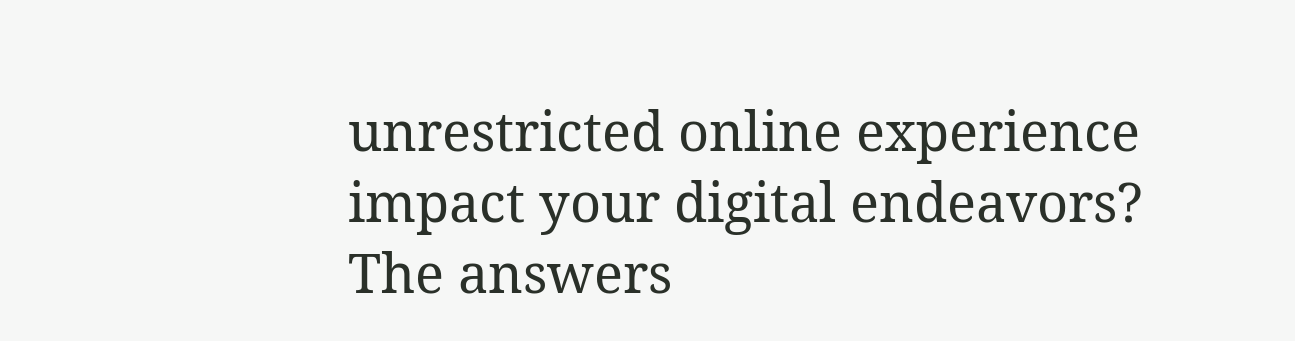unrestricted online experience impact your digital endeavors? The answers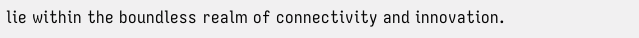lie within the boundless realm of connectivity and innovation.